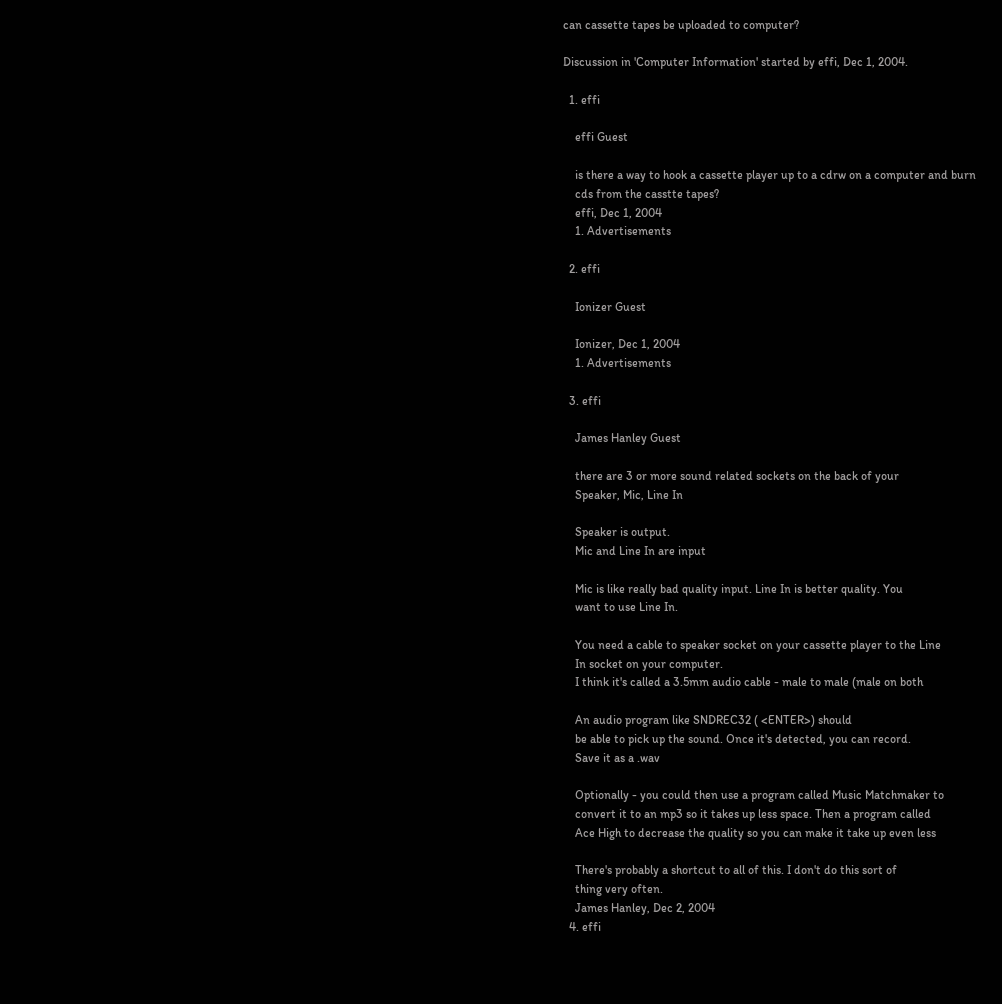can cassette tapes be uploaded to computer?

Discussion in 'Computer Information' started by effi, Dec 1, 2004.

  1. effi

    effi Guest

    is there a way to hook a cassette player up to a cdrw on a computer and burn
    cds from the casstte tapes?
    effi, Dec 1, 2004
    1. Advertisements

  2. effi

    Ionizer Guest

    Ionizer, Dec 1, 2004
    1. Advertisements

  3. effi

    James Hanley Guest

    there are 3 or more sound related sockets on the back of your
    Speaker, Mic, Line In

    Speaker is output.
    Mic and Line In are input

    Mic is like really bad quality input. Line In is better quality. You
    want to use Line In.

    You need a cable to speaker socket on your cassette player to the Line
    In socket on your computer.
    I think it's called a 3.5mm audio cable - male to male (male on both

    An audio program like SNDREC32 ( <ENTER>) should
    be able to pick up the sound. Once it's detected, you can record.
    Save it as a .wav

    Optionally - you could then use a program called Music Matchmaker to
    convert it to an mp3 so it takes up less space. Then a program called
    Ace High to decrease the quality so you can make it take up even less

    There's probably a shortcut to all of this. I don't do this sort of
    thing very often.
    James Hanley, Dec 2, 2004
  4. effi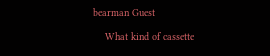bearman Guest

    What kind of cassette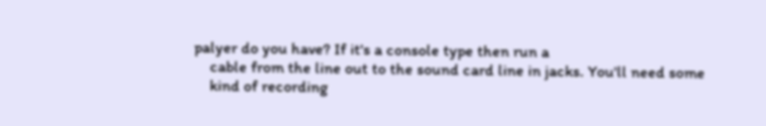palyer do you have? If it's a console type then run a
    cable from the line out to the sound card line in jacks. You'll need some
    kind of recording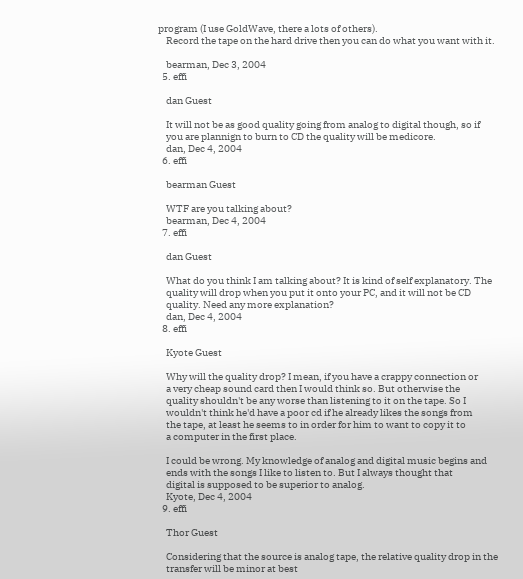program (I use GoldWave, there a lots of others).
    Record the tape on the hard drive then you can do what you want with it.

    bearman, Dec 3, 2004
  5. effi

    dan Guest

    It will not be as good quality going from analog to digital though, so if
    you are plannign to burn to CD the quality will be medicore.
    dan, Dec 4, 2004
  6. effi

    bearman Guest

    WTF are you talking about?
    bearman, Dec 4, 2004
  7. effi

    dan Guest

    What do you think I am talking about? It is kind of self explanatory. The
    quality will drop when you put it onto your PC, and it will not be CD
    quality. Need any more explanation?
    dan, Dec 4, 2004
  8. effi

    Kyote Guest

    Why will the quality drop? I mean, if you have a crappy connection or
    a very cheap sound card then I would think so. But otherwise the
    quality shouldn't be any worse than listening to it on the tape. So I
    wouldn't think he'd have a poor cd if he already likes the songs from
    the tape, at least he seems to in order for him to want to copy it to
    a computer in the first place.

    I could be wrong. My knowledge of analog and digital music begins and
    ends with the songs I like to listen to. But I always thought that
    digital is supposed to be superior to analog.
    Kyote, Dec 4, 2004
  9. effi

    Thor Guest

    Considering that the source is analog tape, the relative quality drop in the
    transfer will be minor at best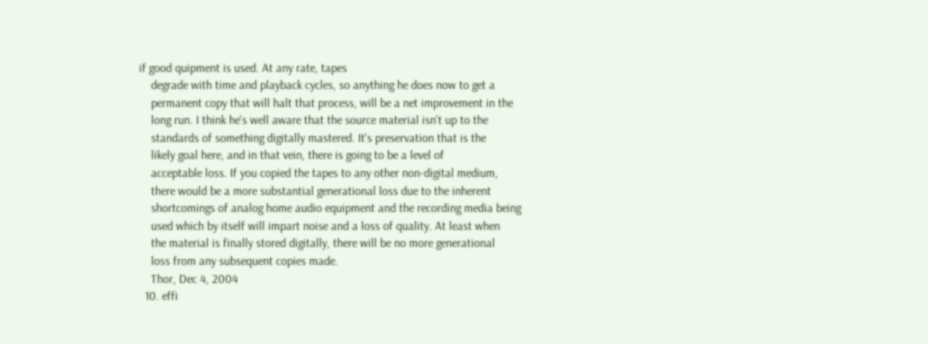if good quipment is used. At any rate, tapes
    degrade with time and playback cycles, so anything he does now to get a
    permanent copy that will halt that process, will be a net improvement in the
    long run. I think he's well aware that the source material isn't up to the
    standards of something digitally mastered. It's preservation that is the
    likely goal here, and in that vein, there is going to be a level of
    acceptable loss. If you copied the tapes to any other non-digital medium,
    there would be a more substantial generational loss due to the inherent
    shortcomings of analog home audio equipment and the recording media being
    used which by itself will impart noise and a loss of quality. At least when
    the material is finally stored digitally, there will be no more generational
    loss from any subsequent copies made.
    Thor, Dec 4, 2004
  10. effi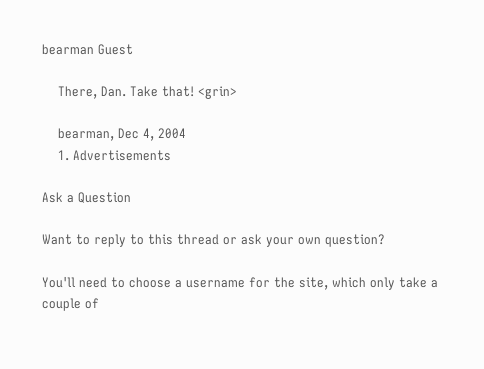bearman Guest

    There, Dan. Take that! <grin>

    bearman, Dec 4, 2004
    1. Advertisements

Ask a Question

Want to reply to this thread or ask your own question?

You'll need to choose a username for the site, which only take a couple of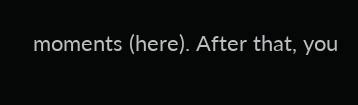moments (here). After that, you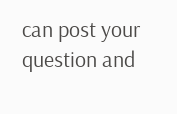can post your question and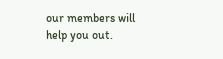our members will help you out.